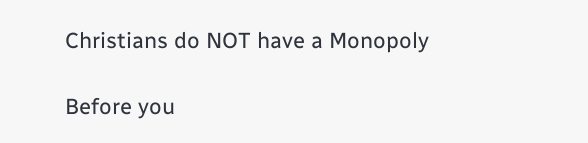Christians do NOT have a Monopoly

Before you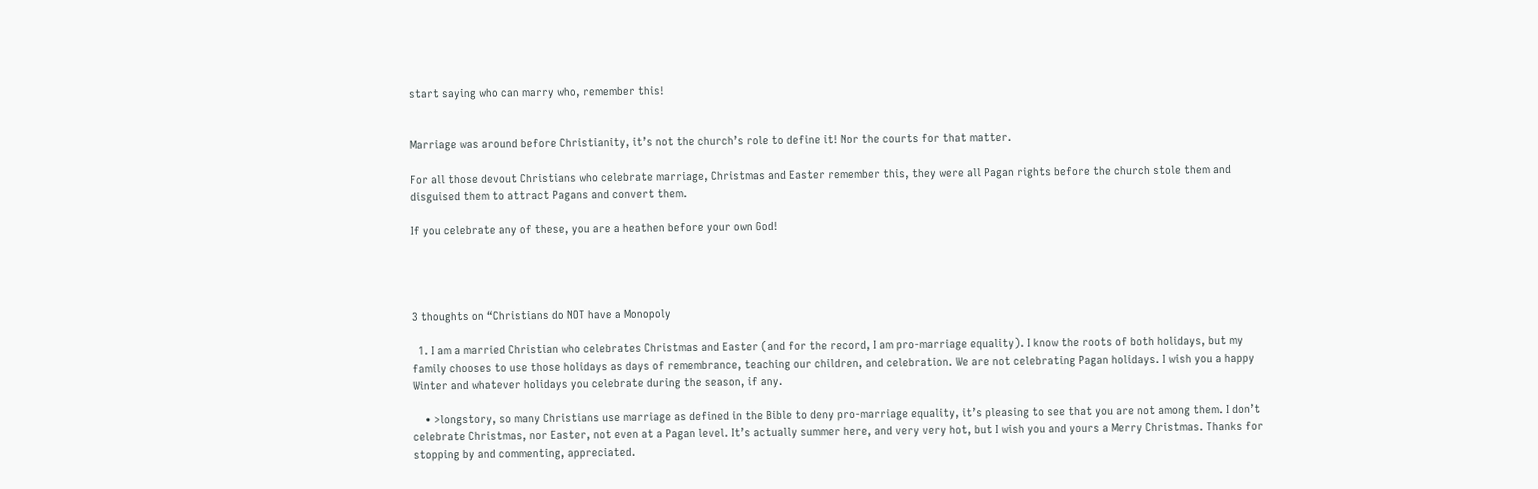start saying who can marry who, remember this!


Marriage was around before Christianity, it’s not the church’s role to define it! Nor the courts for that matter.

For all those devout Christians who celebrate marriage, Christmas and Easter remember this, they were all Pagan rights before the church stole them and disguised them to attract Pagans and convert them.

If you celebrate any of these, you are a heathen before your own God!




3 thoughts on “Christians do NOT have a Monopoly

  1. I am a married Christian who celebrates Christmas and Easter (and for the record, I am pro-marriage equality). I know the roots of both holidays, but my family chooses to use those holidays as days of remembrance, teaching our children, and celebration. We are not celebrating Pagan holidays. I wish you a happy Winter and whatever holidays you celebrate during the season, if any.

    • >longstory, so many Christians use marriage as defined in the Bible to deny pro-marriage equality, it’s pleasing to see that you are not among them. I don’t celebrate Christmas, nor Easter, not even at a Pagan level. It’s actually summer here, and very very hot, but I wish you and yours a Merry Christmas. Thanks for stopping by and commenting, appreciated.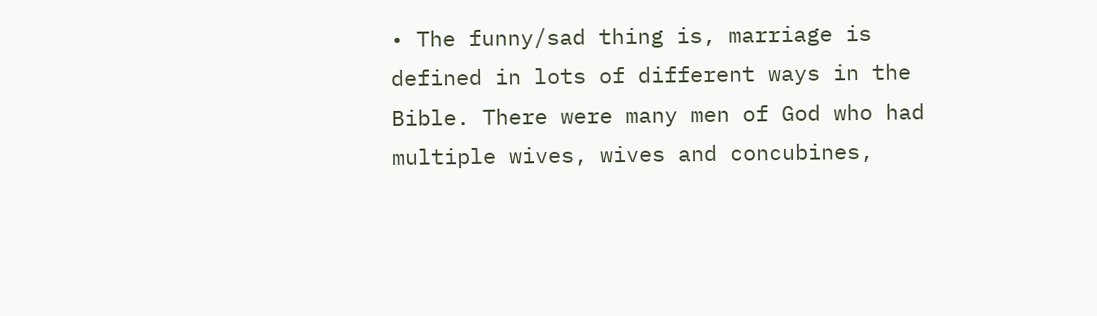• The funny/sad thing is, marriage is defined in lots of different ways in the Bible. There were many men of God who had multiple wives, wives and concubines,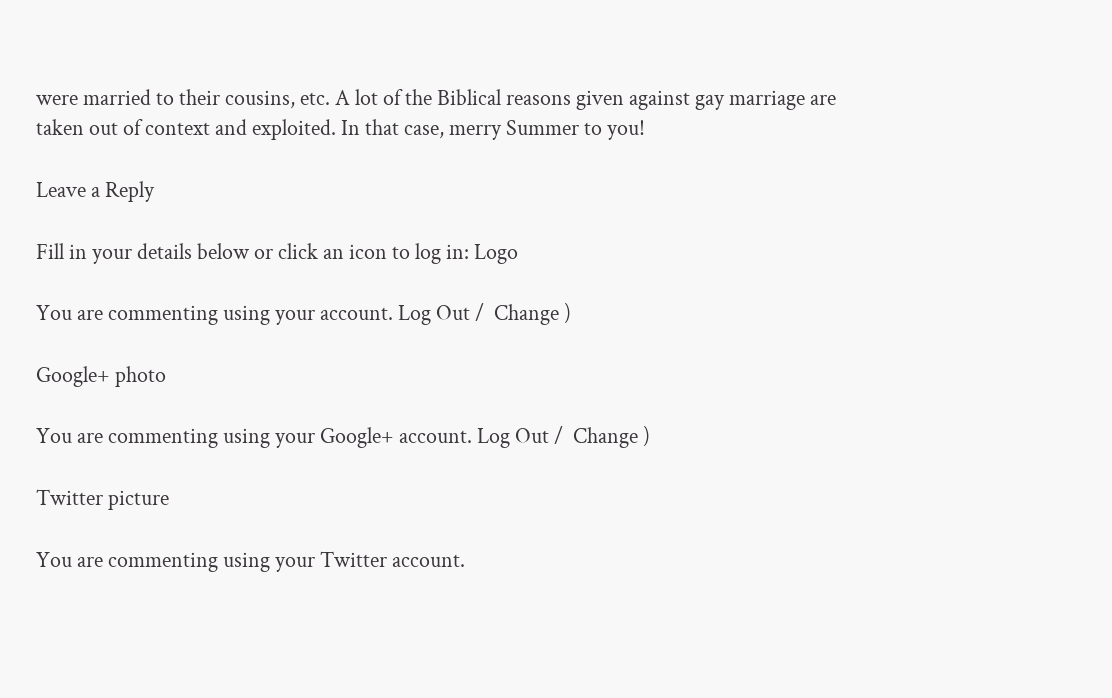were married to their cousins, etc. A lot of the Biblical reasons given against gay marriage are taken out of context and exploited. In that case, merry Summer to you!

Leave a Reply

Fill in your details below or click an icon to log in: Logo

You are commenting using your account. Log Out /  Change )

Google+ photo

You are commenting using your Google+ account. Log Out /  Change )

Twitter picture

You are commenting using your Twitter account.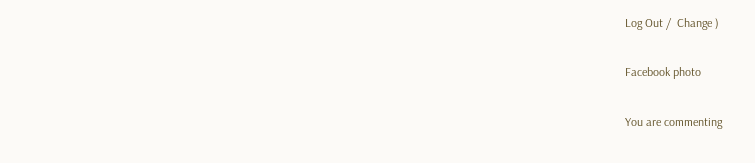Log Out /  Change )

Facebook photo

You are commenting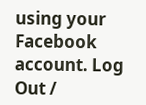using your Facebook account. Log Out /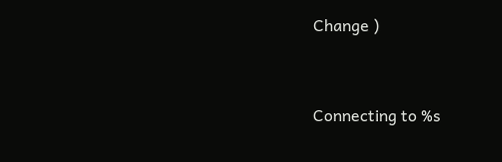Change )


Connecting to %s